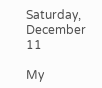Saturday, December 11

My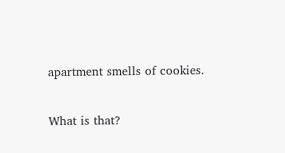apartment smells of cookies.

What is that?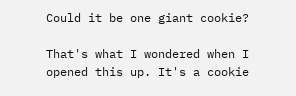Could it be one giant cookie?

That's what I wondered when I opened this up. It's a cookie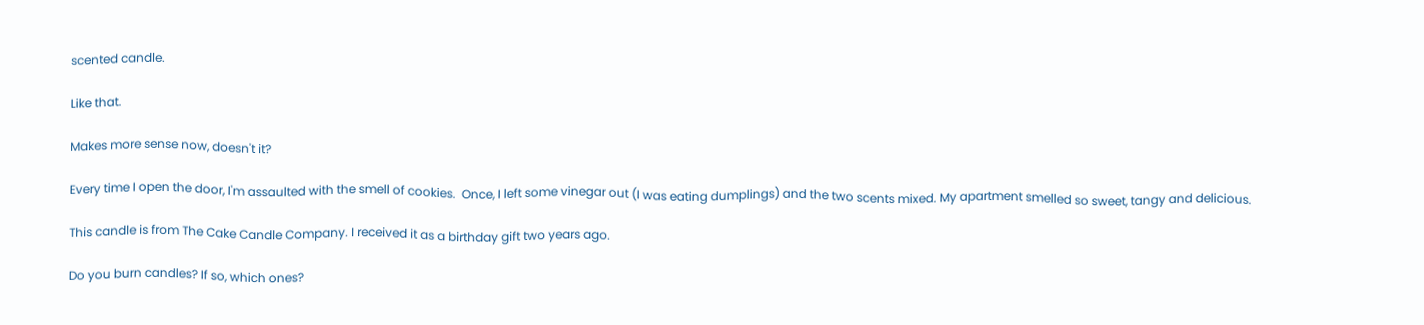scented candle.

Like that.

Makes more sense now, doesn't it?

Every time I open the door, I'm assaulted with the smell of cookies.  Once, I left some vinegar out (I was eating dumplings) and the two scents mixed. My apartment smelled so sweet, tangy and delicious.

This candle is from The Cake Candle Company. I received it as a birthday gift two years ago.

Do you burn candles? If so, which ones?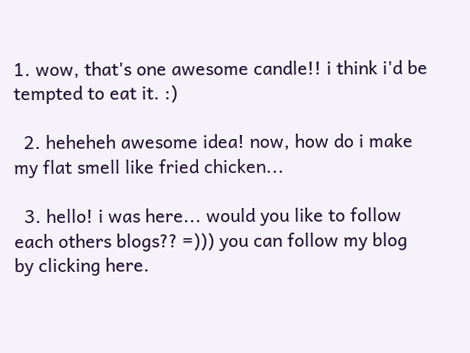1. wow, that's one awesome candle!! i think i'd be tempted to eat it. :)

  2. heheheh awesome idea! now, how do i make my flat smell like fried chicken...

  3. hello! i was here... would you like to follow each others blogs?? =))) you can follow my blog by clicking here.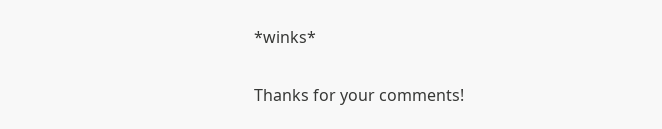*winks*


Thanks for your comments!